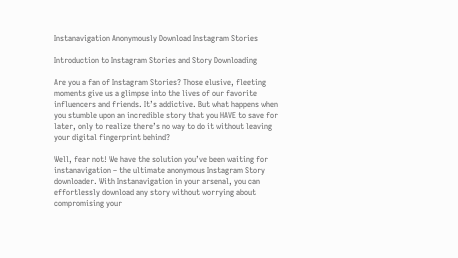Instanavigation Anonymously Download Instagram Stories

Introduction to Instagram Stories and Story Downloading

Are you a fan of Instagram Stories? Those elusive, fleeting moments give us a glimpse into the lives of our favorite influencers and friends. It’s addictive. But what happens when you stumble upon an incredible story that you HAVE to save for later, only to realize there’s no way to do it without leaving your digital fingerprint behind?

Well, fear not! We have the solution you’ve been waiting for instanavigation – the ultimate anonymous Instagram Story downloader. With Instanavigation in your arsenal, you can effortlessly download any story without worrying about compromising your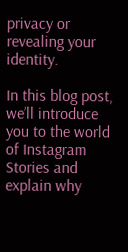privacy or revealing your identity.

In this blog post, we’ll introduce you to the world of Instagram Stories and explain why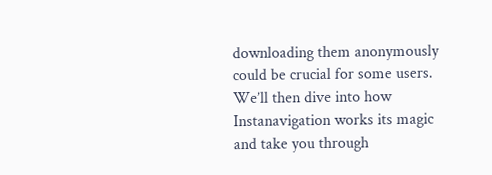downloading them anonymously could be crucial for some users. We’ll then dive into how Instanavigation works its magic and take you through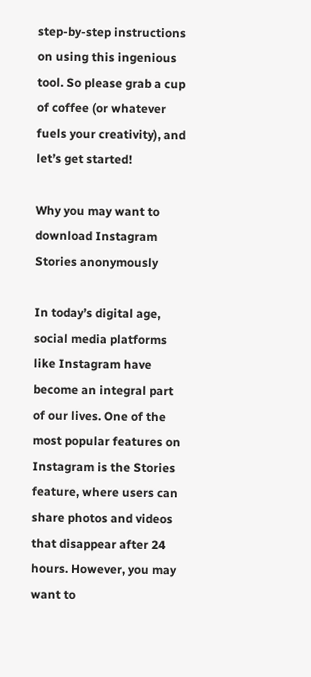step-by-step instructions on using this ingenious tool. So please grab a cup of coffee (or whatever fuels your creativity), and let’s get started!

Why you may want to download Instagram Stories anonymously

In today’s digital age, social media platforms like Instagram have become an integral part of our lives. One of the most popular features on Instagram is the Stories feature, where users can share photos and videos that disappear after 24 hours. However, you may want to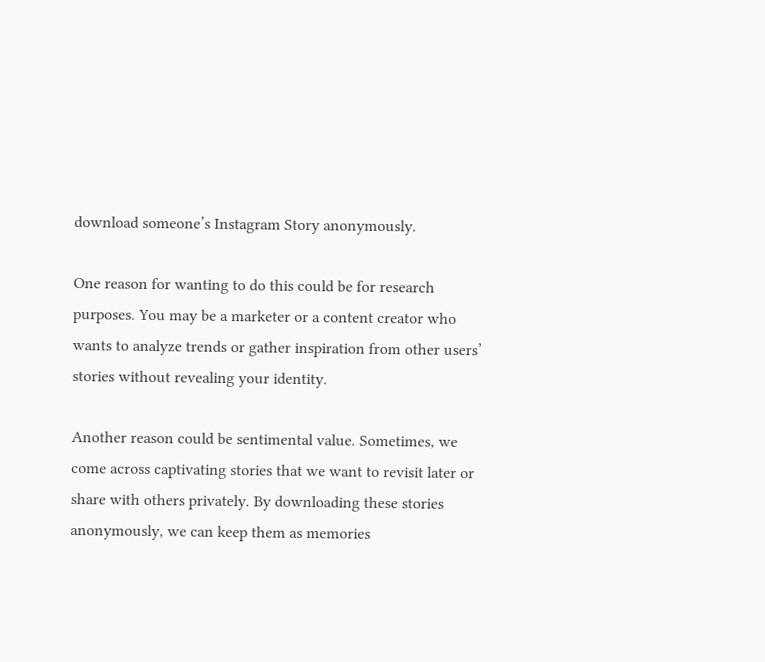download someone’s Instagram Story anonymously.

One reason for wanting to do this could be for research purposes. You may be a marketer or a content creator who wants to analyze trends or gather inspiration from other users’ stories without revealing your identity.

Another reason could be sentimental value. Sometimes, we come across captivating stories that we want to revisit later or share with others privately. By downloading these stories anonymously, we can keep them as memories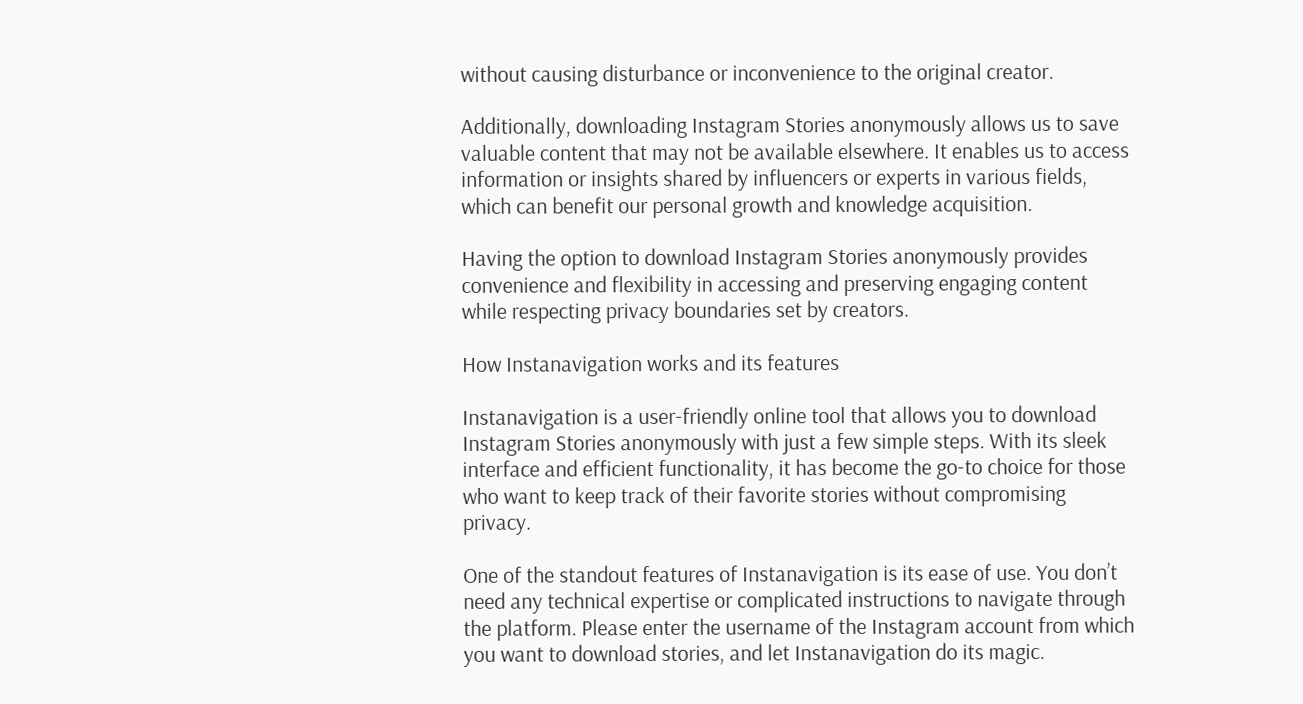without causing disturbance or inconvenience to the original creator.

Additionally, downloading Instagram Stories anonymously allows us to save valuable content that may not be available elsewhere. It enables us to access information or insights shared by influencers or experts in various fields, which can benefit our personal growth and knowledge acquisition.

Having the option to download Instagram Stories anonymously provides convenience and flexibility in accessing and preserving engaging content while respecting privacy boundaries set by creators.

How Instanavigation works and its features

Instanavigation is a user-friendly online tool that allows you to download Instagram Stories anonymously with just a few simple steps. With its sleek interface and efficient functionality, it has become the go-to choice for those who want to keep track of their favorite stories without compromising privacy.

One of the standout features of Instanavigation is its ease of use. You don’t need any technical expertise or complicated instructions to navigate through the platform. Please enter the username of the Instagram account from which you want to download stories, and let Instanavigation do its magic.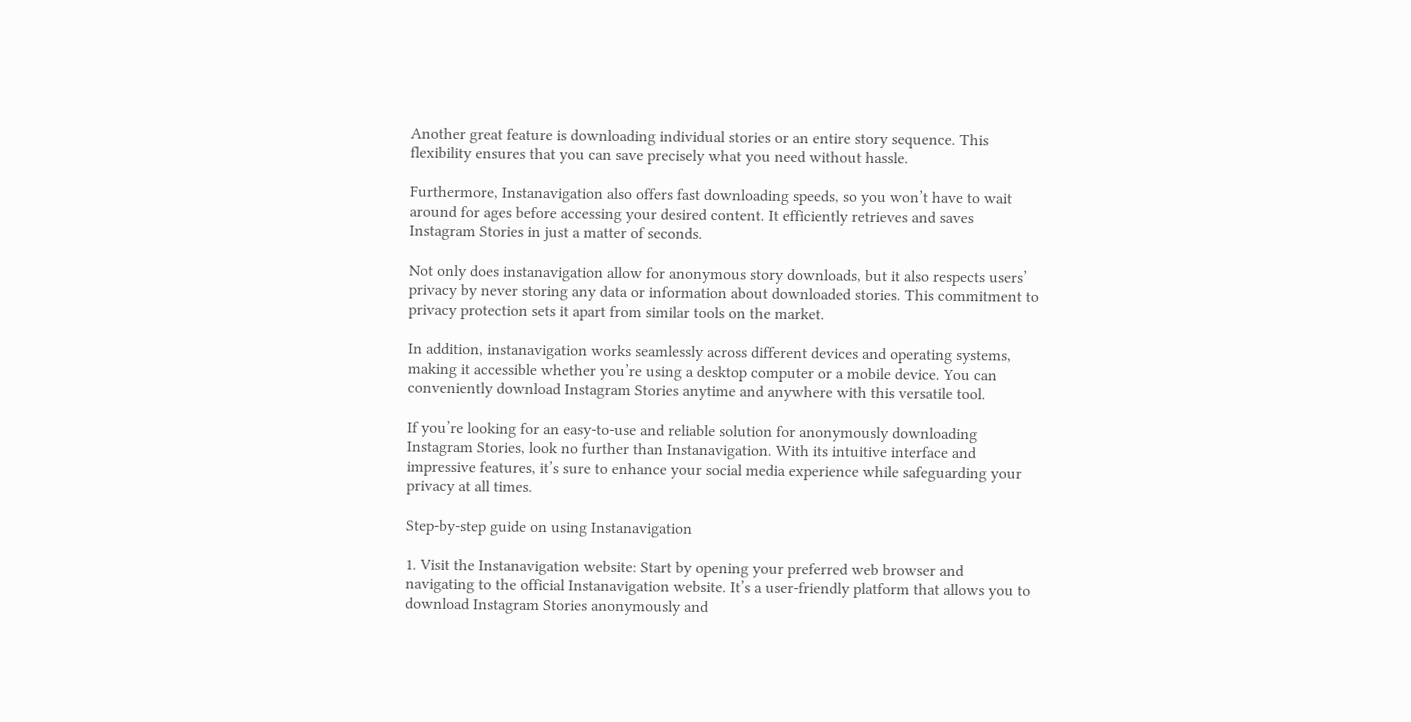Another great feature is downloading individual stories or an entire story sequence. This flexibility ensures that you can save precisely what you need without hassle.

Furthermore, Instanavigation also offers fast downloading speeds, so you won’t have to wait around for ages before accessing your desired content. It efficiently retrieves and saves Instagram Stories in just a matter of seconds.

Not only does instanavigation allow for anonymous story downloads, but it also respects users’ privacy by never storing any data or information about downloaded stories. This commitment to privacy protection sets it apart from similar tools on the market.

In addition, instanavigation works seamlessly across different devices and operating systems, making it accessible whether you’re using a desktop computer or a mobile device. You can conveniently download Instagram Stories anytime and anywhere with this versatile tool.

If you’re looking for an easy-to-use and reliable solution for anonymously downloading Instagram Stories, look no further than Instanavigation. With its intuitive interface and impressive features, it’s sure to enhance your social media experience while safeguarding your privacy at all times.

Step-by-step guide on using Instanavigation

1. Visit the Instanavigation website: Start by opening your preferred web browser and navigating to the official Instanavigation website. It’s a user-friendly platform that allows you to download Instagram Stories anonymously and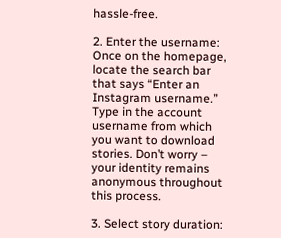hassle-free.

2. Enter the username: Once on the homepage, locate the search bar that says “Enter an Instagram username.” Type in the account username from which you want to download stories. Don’t worry – your identity remains anonymous throughout this process.

3. Select story duration: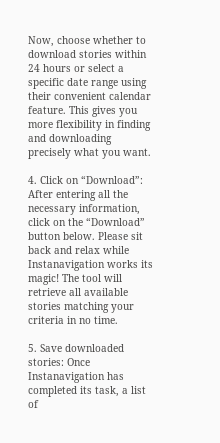Now, choose whether to download stories within 24 hours or select a specific date range using their convenient calendar feature. This gives you more flexibility in finding and downloading precisely what you want.

4. Click on “Download”: After entering all the necessary information, click on the “Download” button below. Please sit back and relax while Instanavigation works its magic! The tool will retrieve all available stories matching your criteria in no time.

5. Save downloaded stories: Once Instanavigation has completed its task, a list of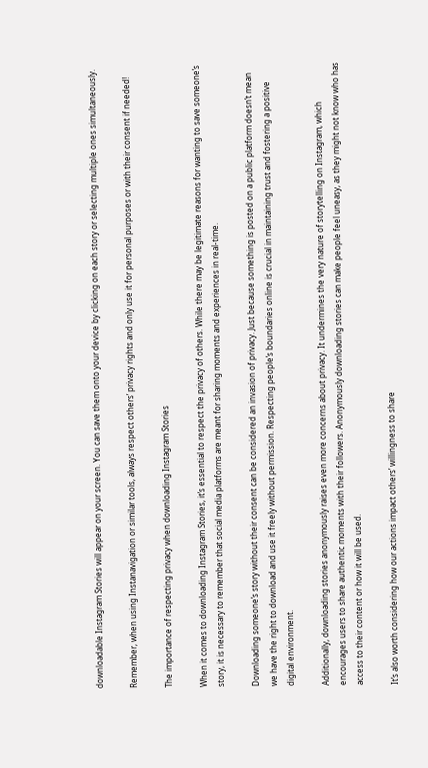downloadable Instagram Stories will appear on your screen. You can save them onto your device by clicking on each story or selecting multiple ones simultaneously.

Remember, when using Instanavigation or similar tools, always respect others’ privacy rights and only use it for personal purposes or with their consent if needed!

The importance of respecting privacy when downloading Instagram Stories

When it comes to downloading Instagram Stories, it’s essential to respect the privacy of others. While there may be legitimate reasons for wanting to save someone’s story, it is necessary to remember that social media platforms are meant for sharing moments and experiences in real-time.

Downloading someone’s story without their consent can be considered an invasion of privacy. Just because something is posted on a public platform doesn’t mean we have the right to download and use it freely without permission. Respecting people’s boundaries online is crucial in maintaining trust and fostering a positive digital environment.

Additionally, downloading stories anonymously raises even more concerns about privacy. It undermines the very nature of storytelling on Instagram, which encourages users to share authentic moments with their followers. Anonymously downloading stories can make people feel uneasy, as they might not know who has access to their content or how it will be used.

It’s also worth considering how our actions impact others’ willingness to share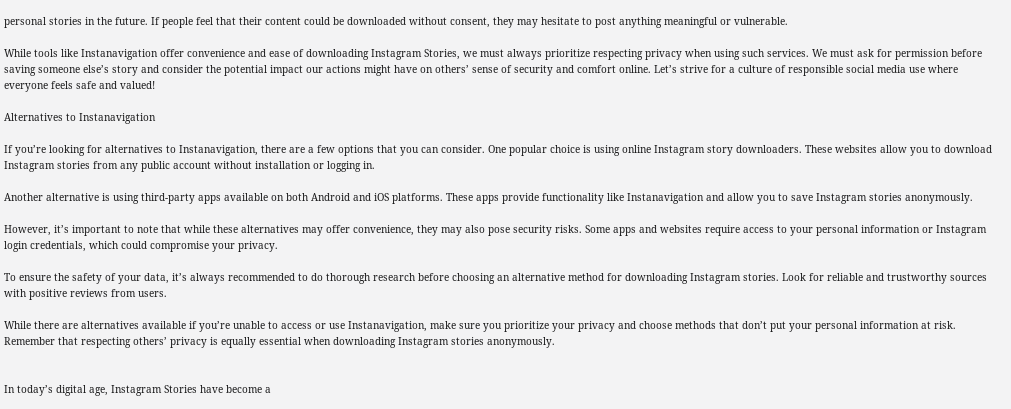personal stories in the future. If people feel that their content could be downloaded without consent, they may hesitate to post anything meaningful or vulnerable.

While tools like Instanavigation offer convenience and ease of downloading Instagram Stories, we must always prioritize respecting privacy when using such services. We must ask for permission before saving someone else’s story and consider the potential impact our actions might have on others’ sense of security and comfort online. Let’s strive for a culture of responsible social media use where everyone feels safe and valued!

Alternatives to Instanavigation

If you’re looking for alternatives to Instanavigation, there are a few options that you can consider. One popular choice is using online Instagram story downloaders. These websites allow you to download Instagram stories from any public account without installation or logging in.

Another alternative is using third-party apps available on both Android and iOS platforms. These apps provide functionality like Instanavigation and allow you to save Instagram stories anonymously.

However, it’s important to note that while these alternatives may offer convenience, they may also pose security risks. Some apps and websites require access to your personal information or Instagram login credentials, which could compromise your privacy.

To ensure the safety of your data, it’s always recommended to do thorough research before choosing an alternative method for downloading Instagram stories. Look for reliable and trustworthy sources with positive reviews from users.

While there are alternatives available if you’re unable to access or use Instanavigation, make sure you prioritize your privacy and choose methods that don’t put your personal information at risk. Remember that respecting others’ privacy is equally essential when downloading Instagram stories anonymously.


In today’s digital age, Instagram Stories have become a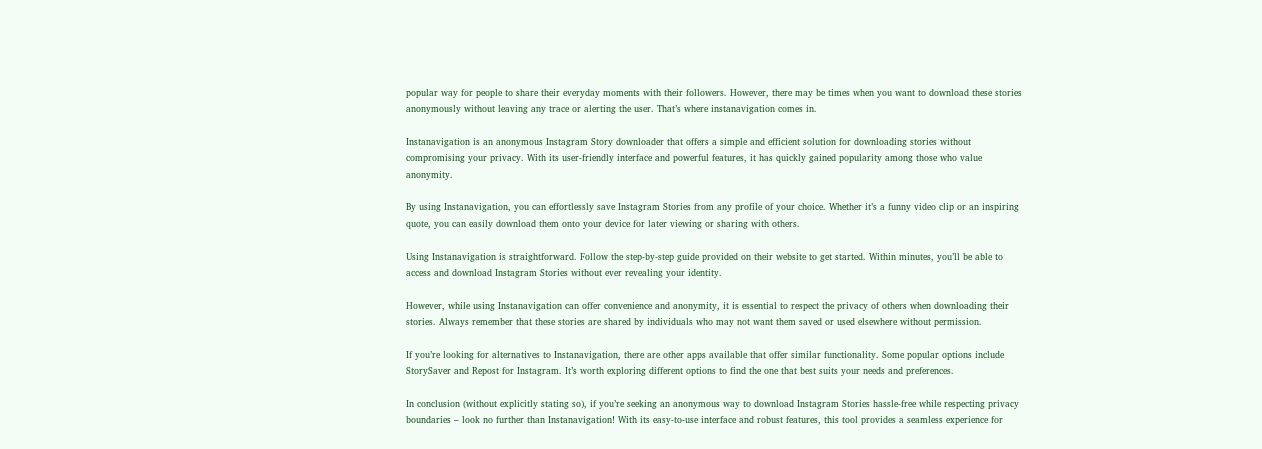popular way for people to share their everyday moments with their followers. However, there may be times when you want to download these stories anonymously without leaving any trace or alerting the user. That’s where instanavigation comes in.

Instanavigation is an anonymous Instagram Story downloader that offers a simple and efficient solution for downloading stories without compromising your privacy. With its user-friendly interface and powerful features, it has quickly gained popularity among those who value anonymity.

By using Instanavigation, you can effortlessly save Instagram Stories from any profile of your choice. Whether it’s a funny video clip or an inspiring quote, you can easily download them onto your device for later viewing or sharing with others.

Using Instanavigation is straightforward. Follow the step-by-step guide provided on their website to get started. Within minutes, you’ll be able to access and download Instagram Stories without ever revealing your identity.

However, while using Instanavigation can offer convenience and anonymity, it is essential to respect the privacy of others when downloading their stories. Always remember that these stories are shared by individuals who may not want them saved or used elsewhere without permission.

If you’re looking for alternatives to Instanavigation, there are other apps available that offer similar functionality. Some popular options include StorySaver and Repost for Instagram. It’s worth exploring different options to find the one that best suits your needs and preferences.

In conclusion (without explicitly stating so), if you’re seeking an anonymous way to download Instagram Stories hassle-free while respecting privacy boundaries – look no further than Instanavigation! With its easy-to-use interface and robust features, this tool provides a seamless experience for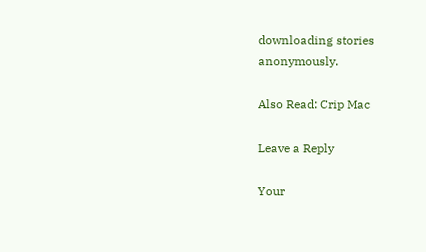downloading stories anonymously.

Also Read: Crip Mac

Leave a Reply

Your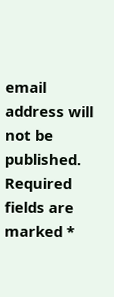email address will not be published. Required fields are marked *